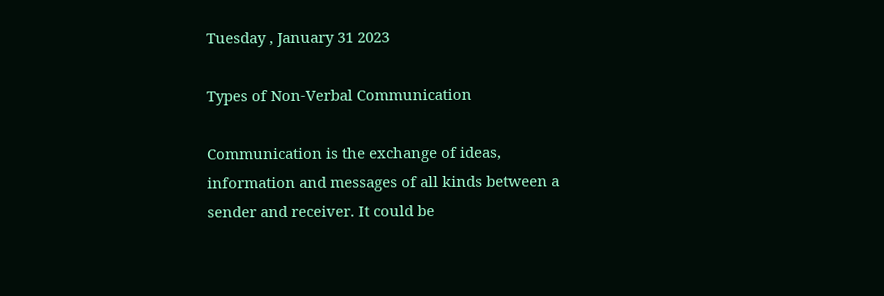Tuesday , January 31 2023

Types of Non-Verbal Communication

Communication is the exchange of ideas, information and messages of all kinds between a sender and receiver. It could be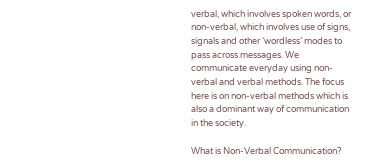verbal, which involves spoken words, or non-verbal, which involves use of signs, signals and other ‘wordless’ modes to pass across messages. We communicate everyday using non-verbal and verbal methods. The focus here is on non-verbal methods which is also a dominant way of communication in the society.

What is Non-Verbal Communication?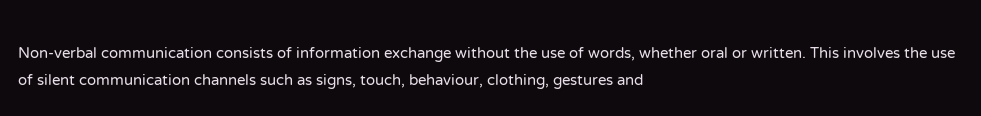Non-verbal communication consists of information exchange without the use of words, whether oral or written. This involves the use of silent communication channels such as signs, touch, behaviour, clothing, gestures and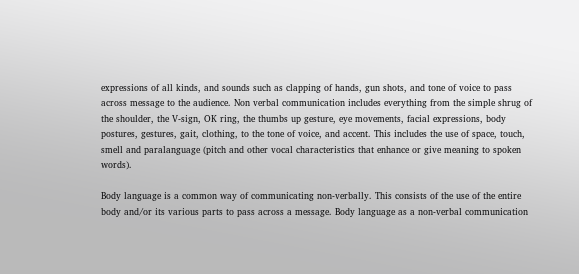expressions of all kinds, and sounds such as clapping of hands, gun shots, and tone of voice to pass across message to the audience. Non verbal communication includes everything from the simple shrug of the shoulder, the V-sign, OK ring, the thumbs up gesture, eye movements, facial expressions, body postures, gestures, gait, clothing, to the tone of voice, and accent. This includes the use of space, touch, smell and paralanguage (pitch and other vocal characteristics that enhance or give meaning to spoken words).

Body language is a common way of communicating non-verbally. This consists of the use of the entire body and/or its various parts to pass across a message. Body language as a non-verbal communication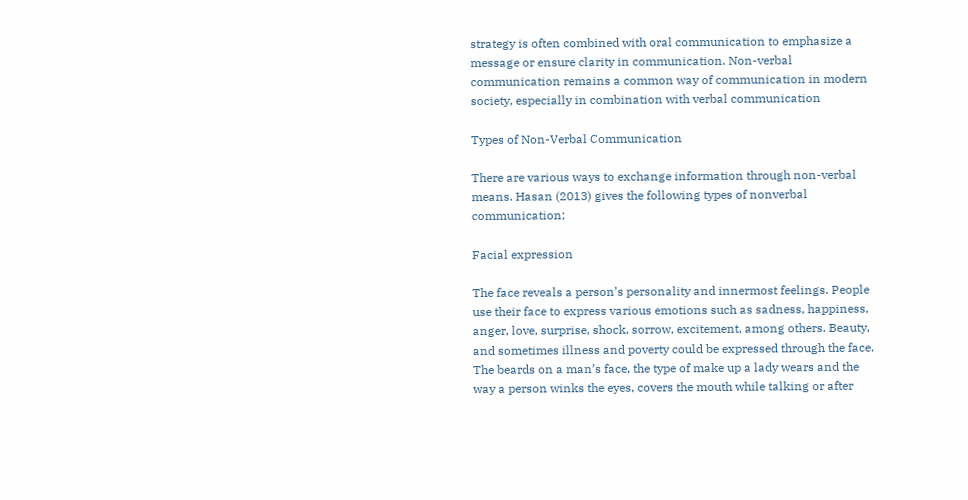strategy is often combined with oral communication to emphasize a message or ensure clarity in communication. Non-verbal communication remains a common way of communication in modern society, especially in combination with verbal communication

Types of Non-Verbal Communication

There are various ways to exchange information through non-verbal means. Hasan (2013) gives the following types of nonverbal communication;

Facial expression

The face reveals a person’s personality and innermost feelings. People use their face to express various emotions such as sadness, happiness, anger, love, surprise, shock, sorrow, excitement, among others. Beauty, and sometimes illness and poverty could be expressed through the face. The beards on a man’s face, the type of make up a lady wears and the way a person winks the eyes, covers the mouth while talking or after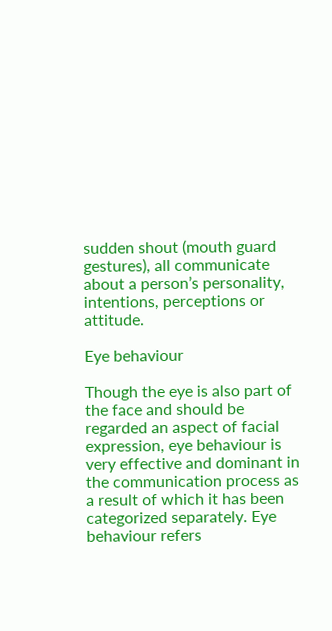sudden shout (mouth guard gestures), all communicate about a person’s personality, intentions, perceptions or attitude.

Eye behaviour

Though the eye is also part of the face and should be regarded an aspect of facial expression, eye behaviour is very effective and dominant in the communication process as a result of which it has been categorized separately. Eye behaviour refers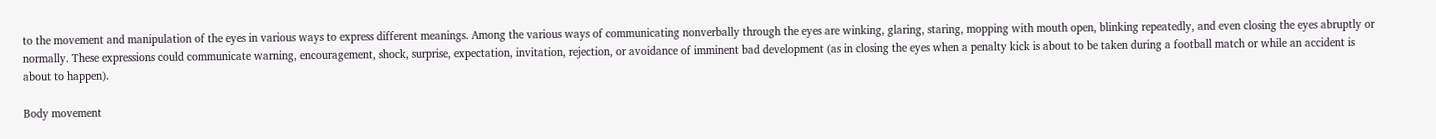to the movement and manipulation of the eyes in various ways to express different meanings. Among the various ways of communicating nonverbally through the eyes are winking, glaring, staring, mopping with mouth open, blinking repeatedly, and even closing the eyes abruptly or normally. These expressions could communicate warning, encouragement, shock, surprise, expectation, invitation, rejection, or avoidance of imminent bad development (as in closing the eyes when a penalty kick is about to be taken during a football match or while an accident is about to happen).

Body movement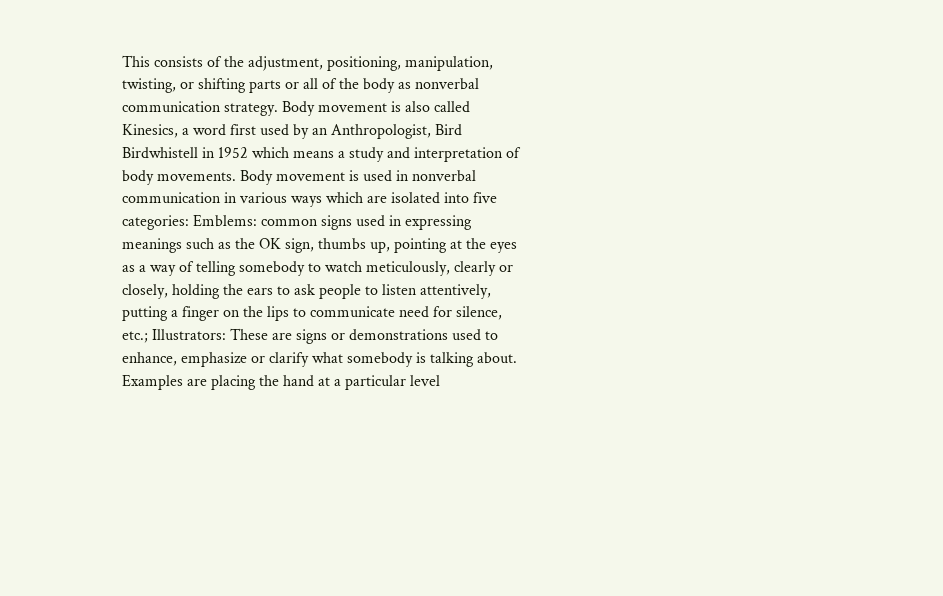This consists of the adjustment, positioning, manipulation, twisting, or shifting parts or all of the body as nonverbal communication strategy. Body movement is also called Kinesics, a word first used by an Anthropologist, Bird Birdwhistell in 1952 which means a study and interpretation of body movements. Body movement is used in nonverbal communication in various ways which are isolated into five categories: Emblems: common signs used in expressing meanings such as the OK sign, thumbs up, pointing at the eyes as a way of telling somebody to watch meticulously, clearly or closely, holding the ears to ask people to listen attentively, putting a finger on the lips to communicate need for silence, etc.; Illustrators: These are signs or demonstrations used to enhance, emphasize or clarify what somebody is talking about. Examples are placing the hand at a particular level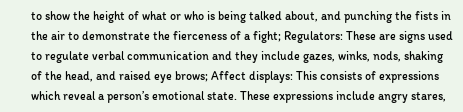to show the height of what or who is being talked about, and punching the fists in the air to demonstrate the fierceness of a fight; Regulators: These are signs used to regulate verbal communication and they include gazes, winks, nods, shaking of the head, and raised eye brows; Affect displays: This consists of expressions which reveal a person’s emotional state. These expressions include angry stares,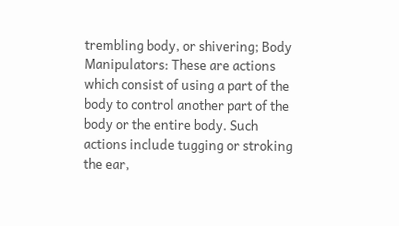trembling body, or shivering; Body Manipulators: These are actions which consist of using a part of the body to control another part of the body or the entire body. Such actions include tugging or stroking the ear,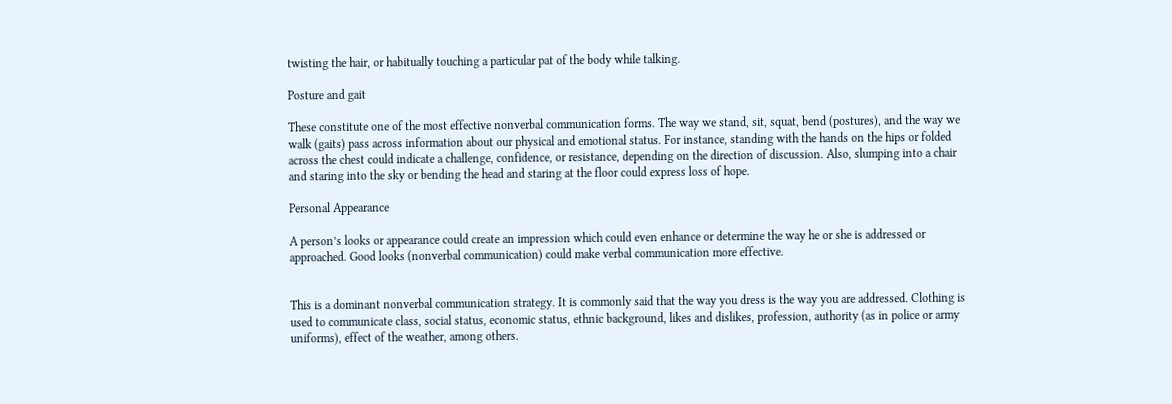twisting the hair, or habitually touching a particular pat of the body while talking.

Posture and gait

These constitute one of the most effective nonverbal communication forms. The way we stand, sit, squat, bend (postures), and the way we walk (gaits) pass across information about our physical and emotional status. For instance, standing with the hands on the hips or folded across the chest could indicate a challenge, confidence, or resistance, depending on the direction of discussion. Also, slumping into a chair and staring into the sky or bending the head and staring at the floor could express loss of hope.

Personal Appearance

A person’s looks or appearance could create an impression which could even enhance or determine the way he or she is addressed or approached. Good looks (nonverbal communication) could make verbal communication more effective.


This is a dominant nonverbal communication strategy. It is commonly said that the way you dress is the way you are addressed. Clothing is used to communicate class, social status, economic status, ethnic background, likes and dislikes, profession, authority (as in police or army uniforms), effect of the weather, among others.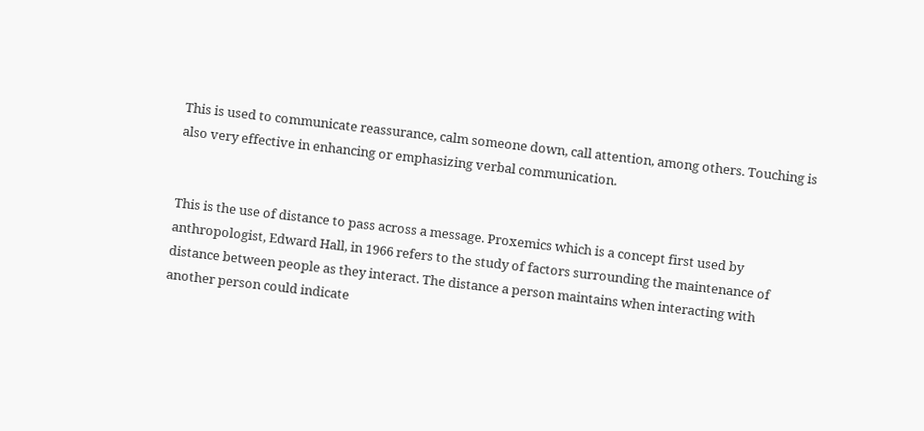This is used to communicate reassurance, calm someone down, call attention, among others. Touching is also very effective in enhancing or emphasizing verbal communication.


This is the use of distance to pass across a message. Proxemics which is a concept first used by anthropologist, Edward Hall, in 1966 refers to the study of factors surrounding the maintenance of distance between people as they interact. The distance a person maintains when interacting with another person could indicate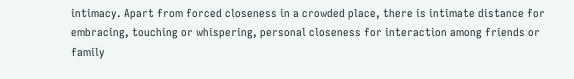intimacy. Apart from forced closeness in a crowded place, there is intimate distance for embracing, touching or whispering, personal closeness for interaction among friends or family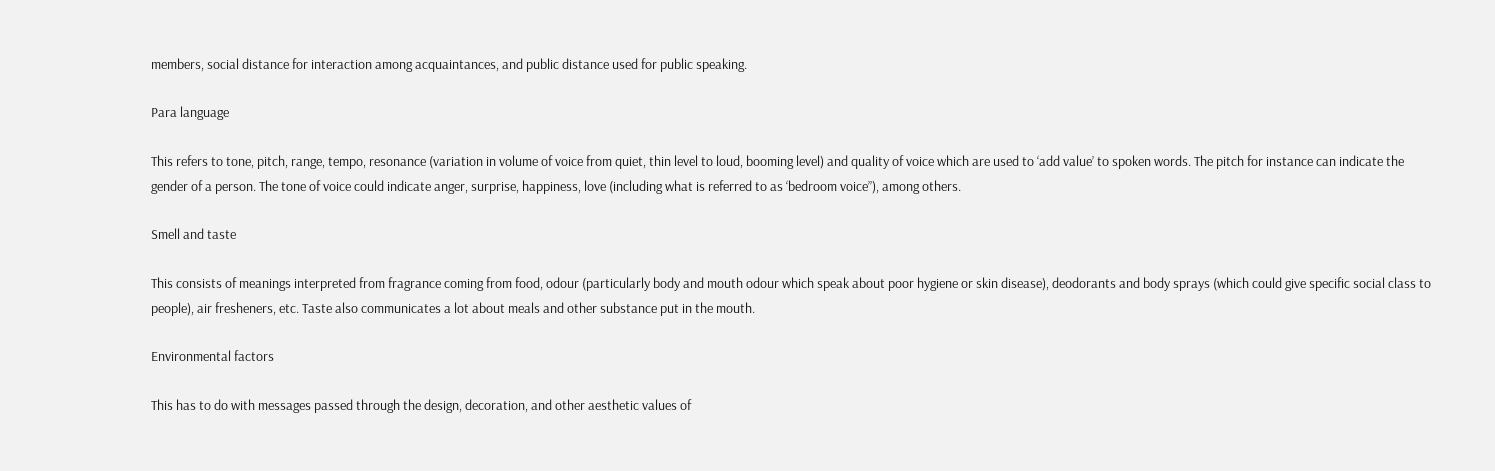members, social distance for interaction among acquaintances, and public distance used for public speaking.

Para language

This refers to tone, pitch, range, tempo, resonance (variation in volume of voice from quiet, thin level to loud, booming level) and quality of voice which are used to ‘add value’ to spoken words. The pitch for instance can indicate the gender of a person. The tone of voice could indicate anger, surprise, happiness, love (including what is referred to as ‘bedroom voice”), among others.

Smell and taste

This consists of meanings interpreted from fragrance coming from food, odour (particularly body and mouth odour which speak about poor hygiene or skin disease), deodorants and body sprays (which could give specific social class to people), air fresheners, etc. Taste also communicates a lot about meals and other substance put in the mouth.

Environmental factors

This has to do with messages passed through the design, decoration, and other aesthetic values of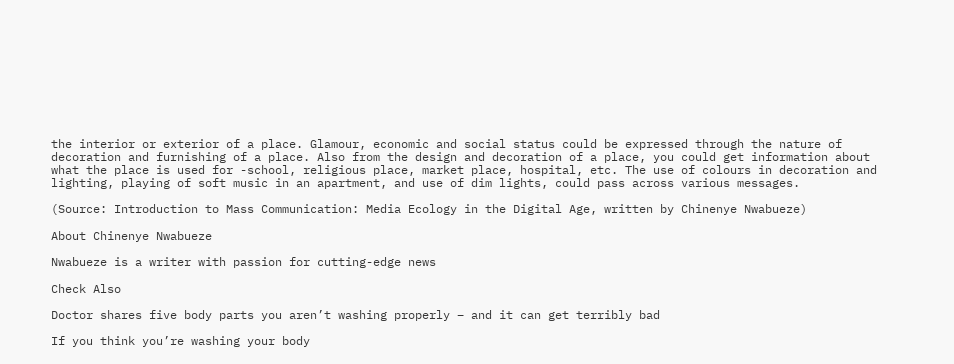the interior or exterior of a place. Glamour, economic and social status could be expressed through the nature of decoration and furnishing of a place. Also from the design and decoration of a place, you could get information about what the place is used for -school, religious place, market place, hospital, etc. The use of colours in decoration and lighting, playing of soft music in an apartment, and use of dim lights, could pass across various messages.

(Source: Introduction to Mass Communication: Media Ecology in the Digital Age, written by Chinenye Nwabueze)

About Chinenye Nwabueze

Nwabueze is a writer with passion for cutting-edge news

Check Also

Doctor shares five body parts you aren’t washing properly – and it can get terribly bad

If you think you’re washing your body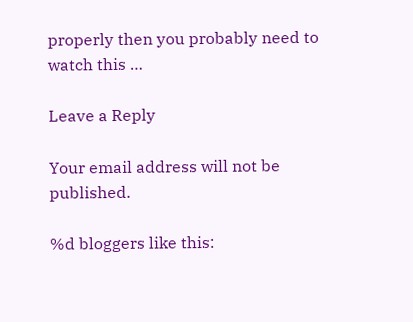properly then you probably need to watch this …

Leave a Reply

Your email address will not be published.

%d bloggers like this: